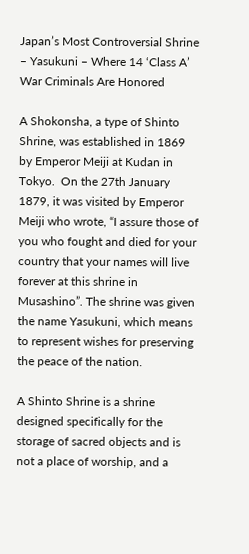Japan’s Most Controversial Shrine – Yasukuni – Where 14 ‘Class A’ War Criminals Are Honored

A Shokonsha, a type of Shinto Shrine, was established in 1869 by Emperor Meiji at Kudan in Tokyo.  On the 27th January 1879, it was visited by Emperor Meiji who wrote, “I assure those of you who fought and died for your country that your names will live forever at this shrine in Musashino”. The shrine was given the name Yasukuni, which means to represent wishes for preserving the peace of the nation.

A Shinto Shrine is a shrine designed specifically for the storage of sacred objects and is not a place of worship, and a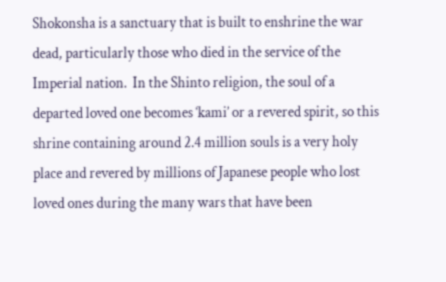Shokonsha is a sanctuary that is built to enshrine the war dead, particularly those who died in the service of the Imperial nation.  In the Shinto religion, the soul of a departed loved one becomes ‘kami’ or a revered spirit, so this shrine containing around 2.4 million souls is a very holy place and revered by millions of Japanese people who lost loved ones during the many wars that have been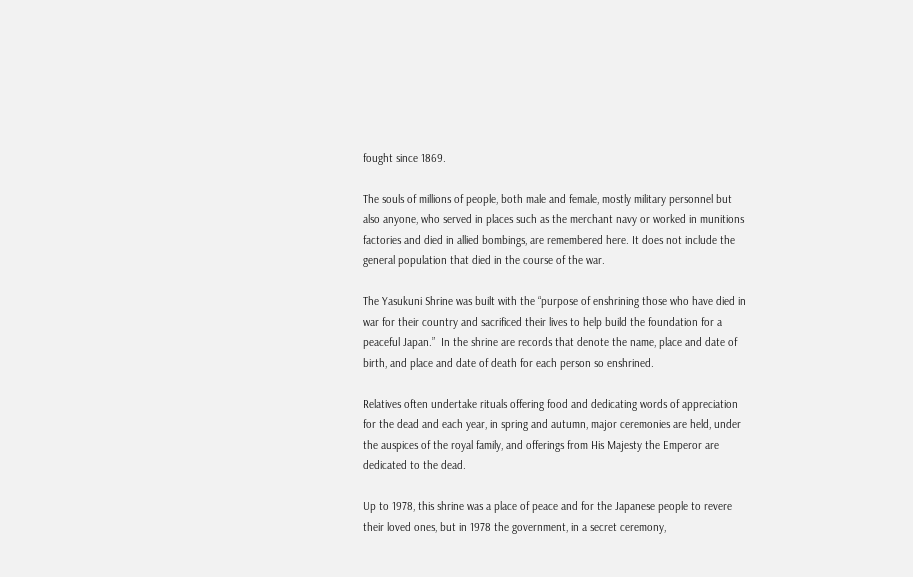fought since 1869.

The souls of millions of people, both male and female, mostly military personnel but also anyone, who served in places such as the merchant navy or worked in munitions factories and died in allied bombings, are remembered here. It does not include the general population that died in the course of the war.

The Yasukuni Shrine was built with the “purpose of enshrining those who have died in war for their country and sacrificed their lives to help build the foundation for a peaceful Japan.”  In the shrine are records that denote the name, place and date of birth, and place and date of death for each person so enshrined.

Relatives often undertake rituals offering food and dedicating words of appreciation for the dead and each year, in spring and autumn, major ceremonies are held, under the auspices of the royal family, and offerings from His Majesty the Emperor are dedicated to the dead.

Up to 1978, this shrine was a place of peace and for the Japanese people to revere their loved ones, but in 1978 the government, in a secret ceremony,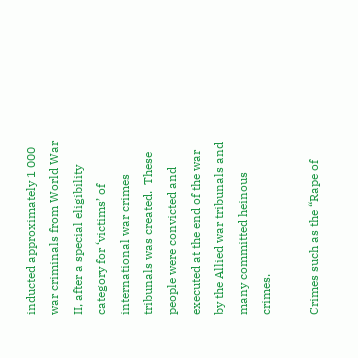inducted approximately 1 000 war criminals from World War II, after a special eligibility category for ‘victims’ of international war crimes tribunals was created.  These people were convicted and executed at the end of the war by the Allied war tribunals and many committed heinous crimes.

Crimes such as the “Rape of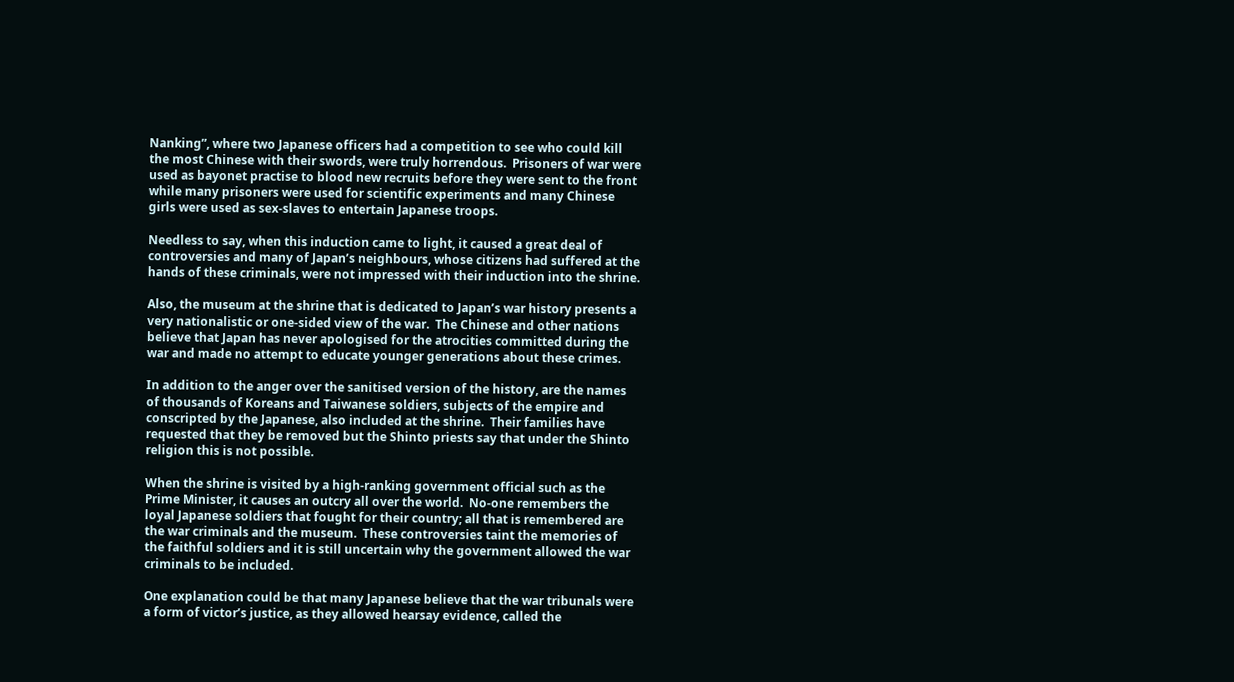Nanking”, where two Japanese officers had a competition to see who could kill the most Chinese with their swords, were truly horrendous.  Prisoners of war were used as bayonet practise to blood new recruits before they were sent to the front while many prisoners were used for scientific experiments and many Chinese girls were used as sex-slaves to entertain Japanese troops.

Needless to say, when this induction came to light, it caused a great deal of controversies and many of Japan’s neighbours, whose citizens had suffered at the hands of these criminals, were not impressed with their induction into the shrine.

Also, the museum at the shrine that is dedicated to Japan’s war history presents a very nationalistic or one-sided view of the war.  The Chinese and other nations believe that Japan has never apologised for the atrocities committed during the war and made no attempt to educate younger generations about these crimes.

In addition to the anger over the sanitised version of the history, are the names of thousands of Koreans and Taiwanese soldiers, subjects of the empire and conscripted by the Japanese, also included at the shrine.  Their families have requested that they be removed but the Shinto priests say that under the Shinto religion this is not possible.

When the shrine is visited by a high-ranking government official such as the Prime Minister, it causes an outcry all over the world.  No-one remembers the loyal Japanese soldiers that fought for their country; all that is remembered are the war criminals and the museum.  These controversies taint the memories of the faithful soldiers and it is still uncertain why the government allowed the war criminals to be included.

One explanation could be that many Japanese believe that the war tribunals were a form of victor’s justice, as they allowed hearsay evidence, called the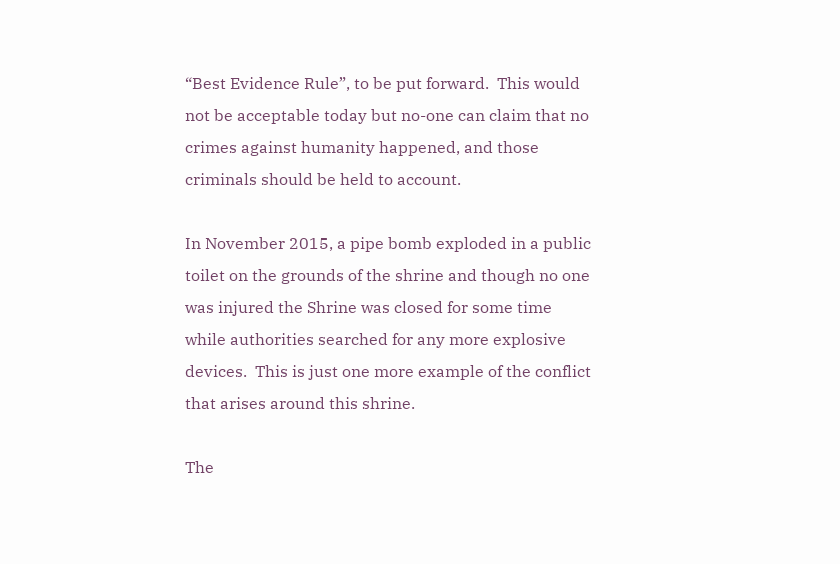“Best Evidence Rule”, to be put forward.  This would not be acceptable today but no-one can claim that no crimes against humanity happened, and those criminals should be held to account.

In November 2015, a pipe bomb exploded in a public toilet on the grounds of the shrine and though no one was injured the Shrine was closed for some time while authorities searched for any more explosive devices.  This is just one more example of the conflict that arises around this shrine.

The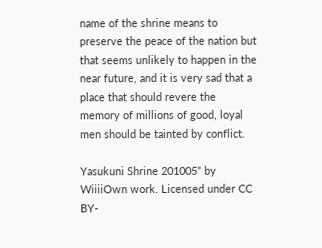name of the shrine means to preserve the peace of the nation but that seems unlikely to happen in the near future, and it is very sad that a place that should revere the memory of millions of good, loyal men should be tainted by conflict.

Yasukuni Shrine 201005” by WiiiiOwn work. Licensed under CC BY-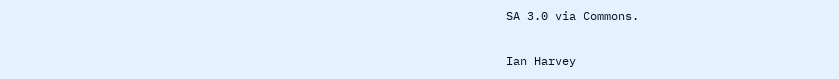SA 3.0 via Commons.

Ian Harvey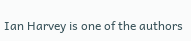Ian Harvey is one of the authors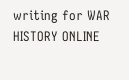writing for WAR HISTORY ONLINE